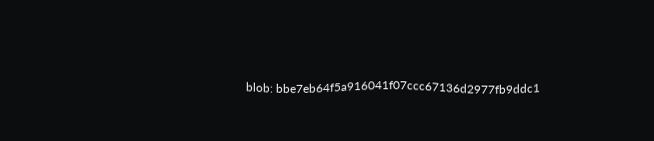blob: bbe7eb64f5a916041f07ccc67136d2977fb9ddc1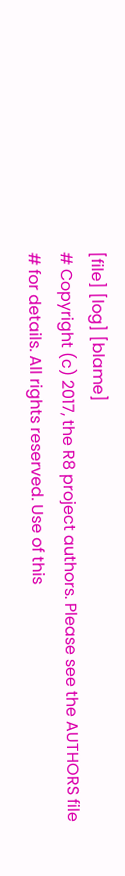[file] [log] [blame]
# Copyright (c) 2017, the R8 project authors. Please see the AUTHORS file
# for details. All rights reserved. Use of this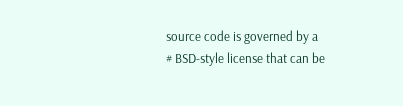source code is governed by a
# BSD-style license that can be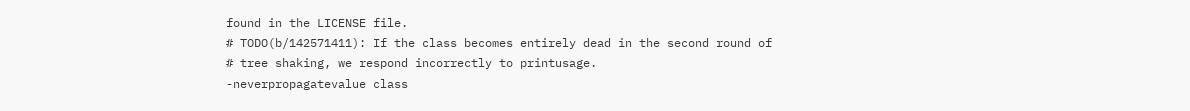found in the LICENSE file.
# TODO(b/142571411): If the class becomes entirely dead in the second round of
# tree shaking, we respond incorrectly to printusage.
-neverpropagatevalue class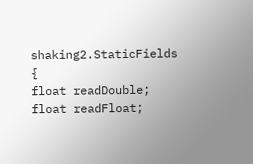shaking2.StaticFields {
float readDouble;
float readFloat;